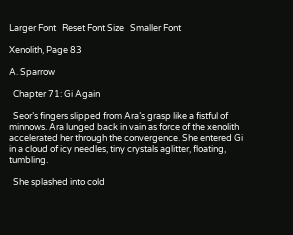Larger Font   Reset Font Size   Smaller Font

Xenolith, Page 83

A. Sparrow

  Chapter 71: Gi Again

  Seor’s fingers slipped from Ara’s grasp like a fistful of minnows. Ara lunged back in vain as force of the xenolith accelerated her through the convergence. She entered Gi in a cloud of icy needles, tiny crystals aglitter, floating, tumbling.

  She splashed into cold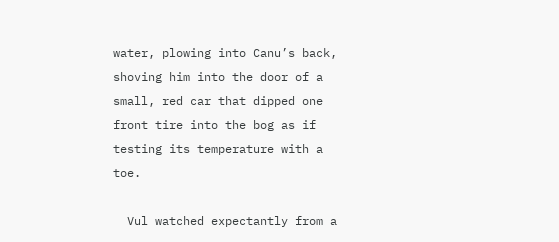water, plowing into Canu’s back, shoving him into the door of a small, red car that dipped one front tire into the bog as if testing its temperature with a toe.

  Vul watched expectantly from a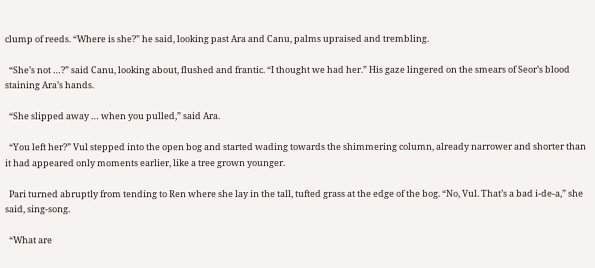clump of reeds. “Where is she?” he said, looking past Ara and Canu, palms upraised and trembling.

  “She’s not …?” said Canu, looking about, flushed and frantic. “I thought we had her.” His gaze lingered on the smears of Seor’s blood staining Ara’s hands.

  “She slipped away … when you pulled,” said Ara.

  “You left her?” Vul stepped into the open bog and started wading towards the shimmering column, already narrower and shorter than it had appeared only moments earlier, like a tree grown younger.

  Pari turned abruptly from tending to Ren where she lay in the tall, tufted grass at the edge of the bog. “No, Vul. That’s a bad i-de-a,” she said, sing-song.

  “What are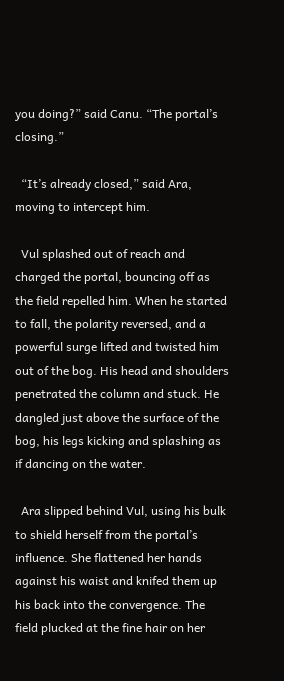you doing?” said Canu. “The portal’s closing.”

  “It’s already closed,” said Ara, moving to intercept him.

  Vul splashed out of reach and charged the portal, bouncing off as the field repelled him. When he started to fall, the polarity reversed, and a powerful surge lifted and twisted him out of the bog. His head and shoulders penetrated the column and stuck. He dangled just above the surface of the bog, his legs kicking and splashing as if dancing on the water.

  Ara slipped behind Vul, using his bulk to shield herself from the portal’s influence. She flattened her hands against his waist and knifed them up his back into the convergence. The field plucked at the fine hair on her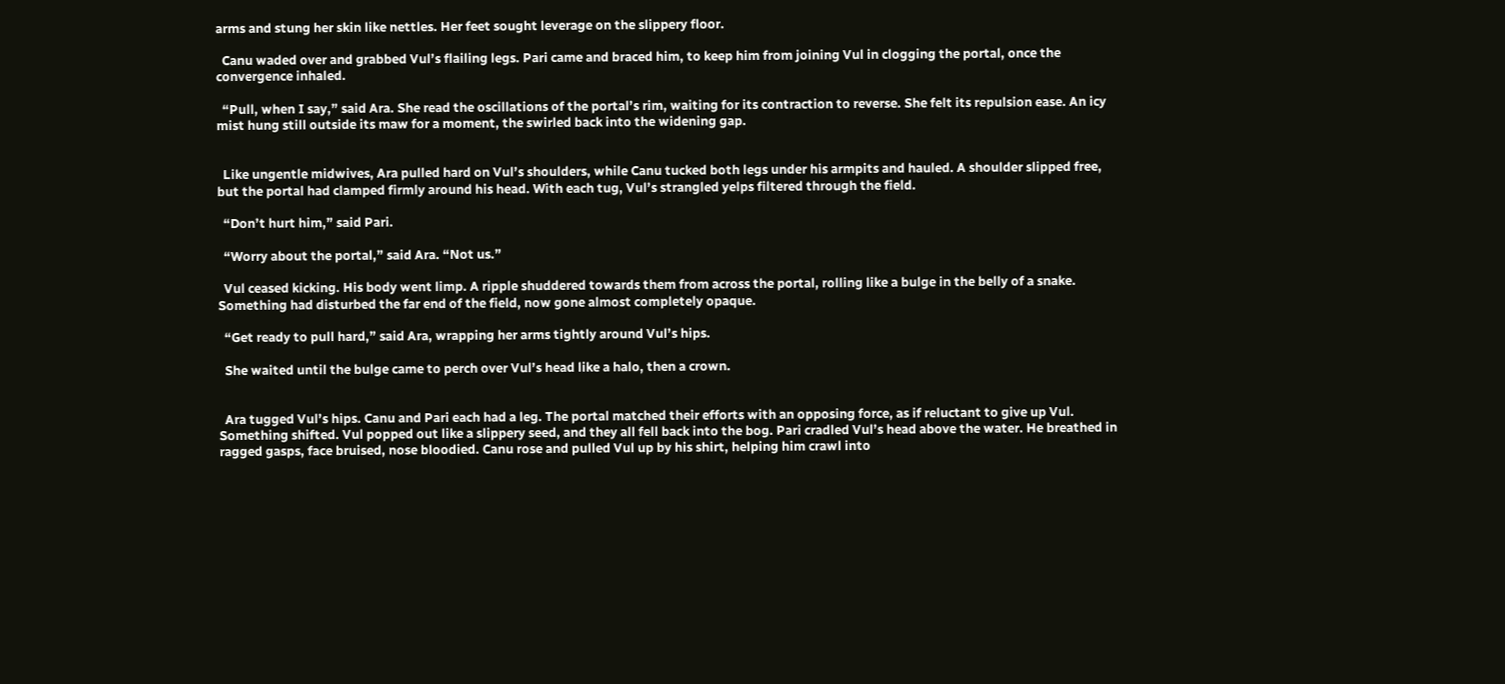arms and stung her skin like nettles. Her feet sought leverage on the slippery floor.

  Canu waded over and grabbed Vul’s flailing legs. Pari came and braced him, to keep him from joining Vul in clogging the portal, once the convergence inhaled.

  “Pull, when I say,” said Ara. She read the oscillations of the portal’s rim, waiting for its contraction to reverse. She felt its repulsion ease. An icy mist hung still outside its maw for a moment, the swirled back into the widening gap.


  Like ungentle midwives, Ara pulled hard on Vul’s shoulders, while Canu tucked both legs under his armpits and hauled. A shoulder slipped free, but the portal had clamped firmly around his head. With each tug, Vul’s strangled yelps filtered through the field.

  “Don’t hurt him,” said Pari.

  “Worry about the portal,” said Ara. “Not us.”

  Vul ceased kicking. His body went limp. A ripple shuddered towards them from across the portal, rolling like a bulge in the belly of a snake. Something had disturbed the far end of the field, now gone almost completely opaque.

  “Get ready to pull hard,” said Ara, wrapping her arms tightly around Vul’s hips.

  She waited until the bulge came to perch over Vul’s head like a halo, then a crown.


  Ara tugged Vul’s hips. Canu and Pari each had a leg. The portal matched their efforts with an opposing force, as if reluctant to give up Vul. Something shifted. Vul popped out like a slippery seed, and they all fell back into the bog. Pari cradled Vul’s head above the water. He breathed in ragged gasps, face bruised, nose bloodied. Canu rose and pulled Vul up by his shirt, helping him crawl into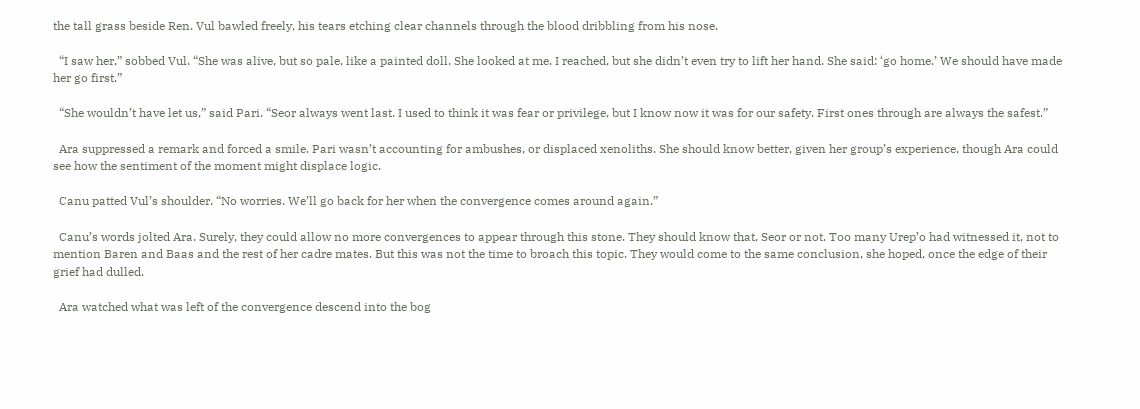the tall grass beside Ren. Vul bawled freely, his tears etching clear channels through the blood dribbling from his nose.

  “I saw her,” sobbed Vul. “She was alive, but so pale, like a painted doll. She looked at me. I reached, but she didn’t even try to lift her hand. She said: ‘go home.’ We should have made her go first.”

  “She wouldn’t have let us,” said Pari. “Seor always went last. I used to think it was fear or privilege, but I know now it was for our safety. First ones through are always the safest.”

  Ara suppressed a remark and forced a smile. Pari wasn’t accounting for ambushes, or displaced xenoliths. She should know better, given her group’s experience, though Ara could see how the sentiment of the moment might displace logic.

  Canu patted Vul’s shoulder. “No worries. We’ll go back for her when the convergence comes around again.”

  Canu’s words jolted Ara. Surely, they could allow no more convergences to appear through this stone. They should know that, Seor or not. Too many Urep’o had witnessed it, not to mention Baren and Baas and the rest of her cadre mates. But this was not the time to broach this topic. They would come to the same conclusion, she hoped, once the edge of their grief had dulled.

  Ara watched what was left of the convergence descend into the bog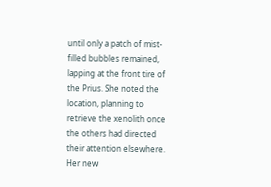until only a patch of mist-filled bubbles remained, lapping at the front tire of the Prius. She noted the location, planning to retrieve the xenolith once the others had directed their attention elsewhere. Her new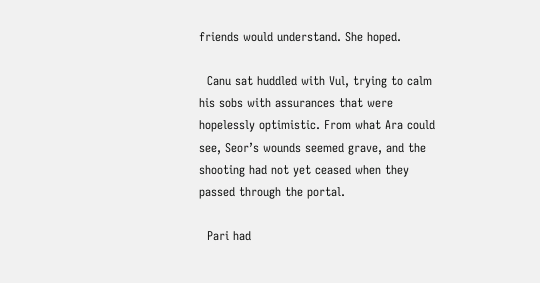friends would understand. She hoped.

  Canu sat huddled with Vul, trying to calm his sobs with assurances that were hopelessly optimistic. From what Ara could see, Seor’s wounds seemed grave, and the shooting had not yet ceased when they passed through the portal.

  Pari had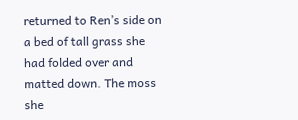returned to Ren’s side on a bed of tall grass she had folded over and matted down. The moss she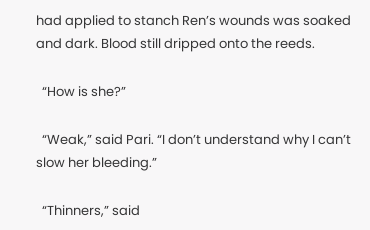had applied to stanch Ren’s wounds was soaked and dark. Blood still dripped onto the reeds.

  “How is she?”

  “Weak,” said Pari. “I don’t understand why I can’t slow her bleeding.”

  “Thinners,” said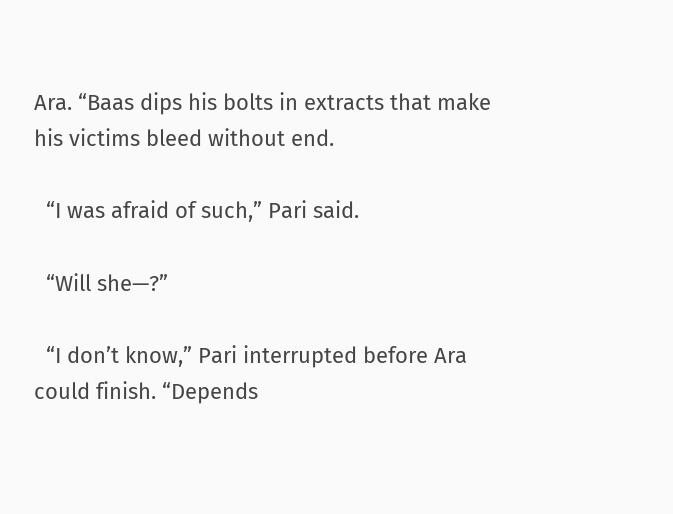Ara. “Baas dips his bolts in extracts that make his victims bleed without end.

  “I was afraid of such,” Pari said.

  “Will she—?”

  “I don’t know,” Pari interrupted before Ara could finish. “Depends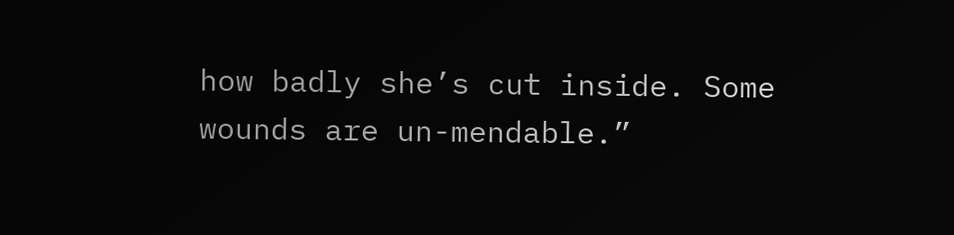how badly she’s cut inside. Some wounds are un-mendable.”